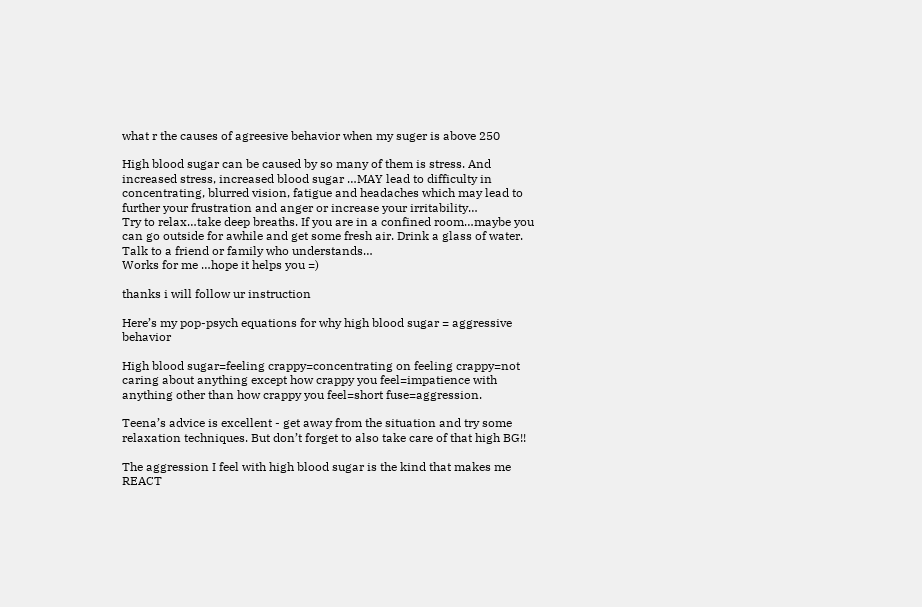what r the causes of agreesive behavior when my suger is above 250

High blood sugar can be caused by so many of them is stress. And increased stress, increased blood sugar …MAY lead to difficulty in concentrating, blurred vision, fatigue and headaches which may lead to further your frustration and anger or increase your irritability…
Try to relax…take deep breaths. If you are in a confined room…maybe you can go outside for awhile and get some fresh air. Drink a glass of water. Talk to a friend or family who understands…
Works for me …hope it helps you =)

thanks i will follow ur instruction

Here’s my pop-psych equations for why high blood sugar = aggressive behavior

High blood sugar=feeling crappy=concentrating on feeling crappy=not caring about anything except how crappy you feel=impatience with anything other than how crappy you feel=short fuse=aggression.

Teena’s advice is excellent - get away from the situation and try some relaxation techniques. But don’t forget to also take care of that high BG!!

The aggression I feel with high blood sugar is the kind that makes me REACT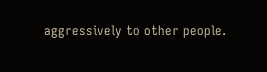aggressively to other people.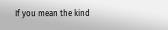If you mean the kind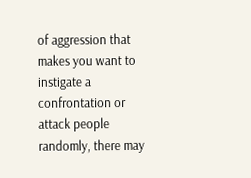of aggression that makes you want to instigate a confrontation or attack people randomly, there may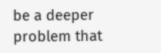be a deeper problem that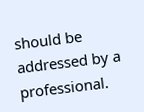should be addressed by a professional.